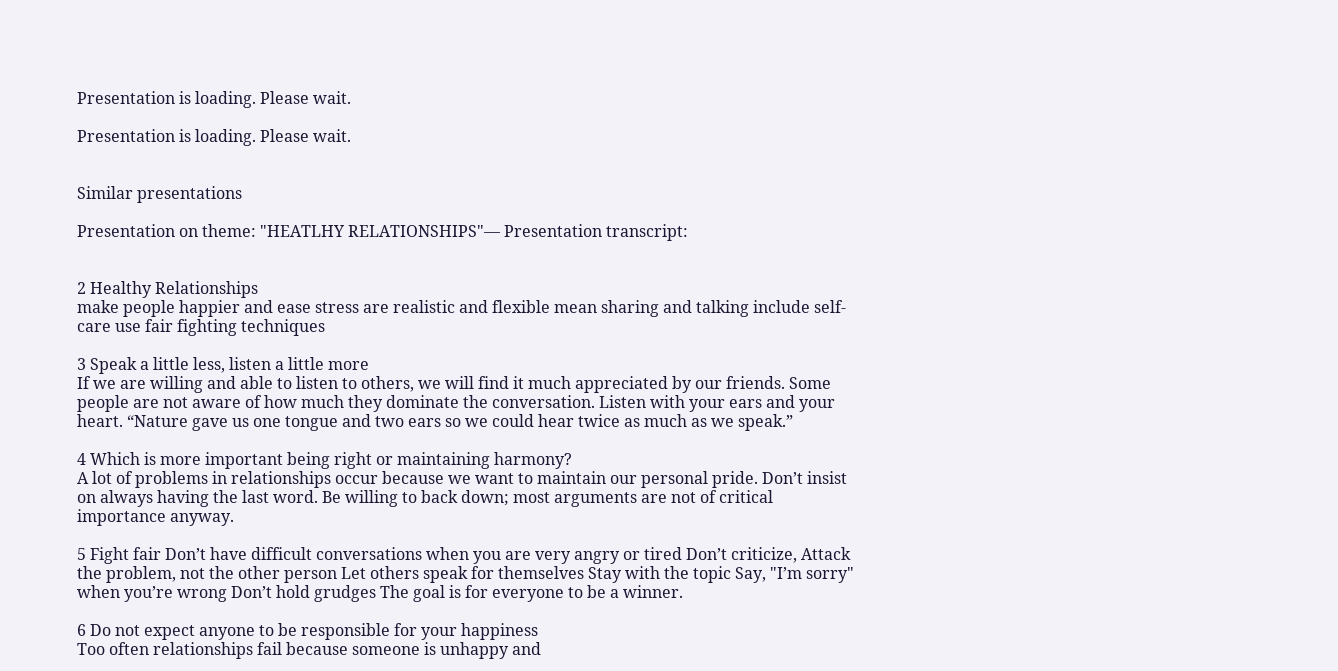Presentation is loading. Please wait.

Presentation is loading. Please wait.


Similar presentations

Presentation on theme: "HEATLHY RELATIONSHIPS"— Presentation transcript:


2 Healthy Relationships
make people happier and ease stress are realistic and flexible mean sharing and talking include self-care use fair fighting techniques

3 Speak a little less, listen a little more
If we are willing and able to listen to others, we will find it much appreciated by our friends. Some people are not aware of how much they dominate the conversation. Listen with your ears and your heart. “Nature gave us one tongue and two ears so we could hear twice as much as we speak.”

4 Which is more important being right or maintaining harmony?
A lot of problems in relationships occur because we want to maintain our personal pride. Don’t insist on always having the last word. Be willing to back down; most arguments are not of critical importance anyway.

5 Fight fair Don’t have difficult conversations when you are very angry or tired Don’t criticize, Attack the problem, not the other person Let others speak for themselves Stay with the topic Say, "I’m sorry" when you’re wrong Don’t hold grudges The goal is for everyone to be a winner.

6 Do not expect anyone to be responsible for your happiness
Too often relationships fail because someone is unhappy and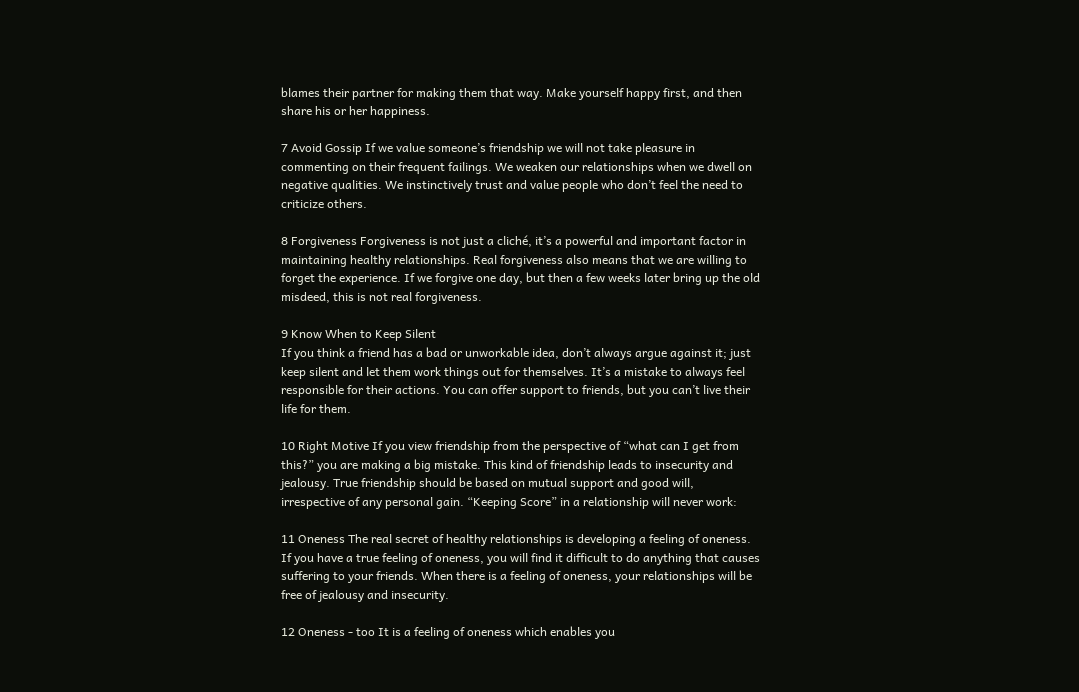blames their partner for making them that way. Make yourself happy first, and then share his or her happiness.

7 Avoid Gossip If we value someone’s friendship we will not take pleasure in commenting on their frequent failings. We weaken our relationships when we dwell on negative qualities. We instinctively trust and value people who don’t feel the need to criticize others.

8 Forgiveness Forgiveness is not just a cliché, it’s a powerful and important factor in maintaining healthy relationships. Real forgiveness also means that we are willing to forget the experience. If we forgive one day, but then a few weeks later bring up the old misdeed, this is not real forgiveness.

9 Know When to Keep Silent
If you think a friend has a bad or unworkable idea, don’t always argue against it; just keep silent and let them work things out for themselves. It’s a mistake to always feel responsible for their actions. You can offer support to friends, but you can’t live their life for them.

10 Right Motive If you view friendship from the perspective of “what can I get from this?” you are making a big mistake. This kind of friendship leads to insecurity and jealousy. True friendship should be based on mutual support and good will, irrespective of any personal gain. “Keeping Score” in a relationship will never work:

11 Oneness The real secret of healthy relationships is developing a feeling of oneness. If you have a true feeling of oneness, you will find it difficult to do anything that causes suffering to your friends. When there is a feeling of oneness, your relationships will be free of jealousy and insecurity.

12 Oneness - too It is a feeling of oneness which enables you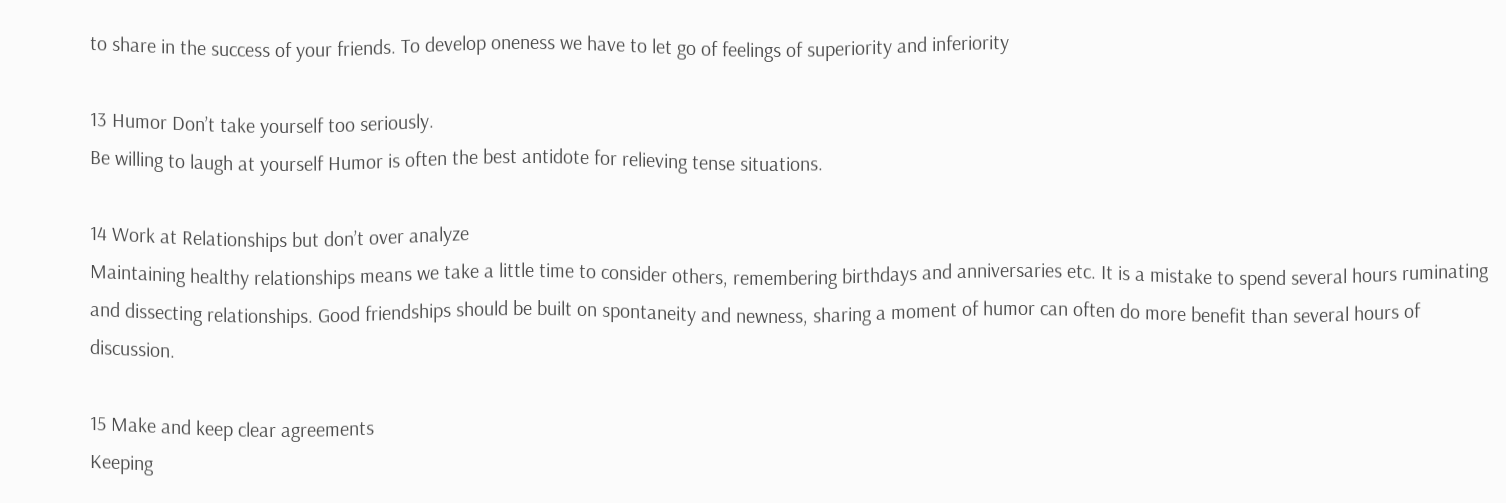to share in the success of your friends. To develop oneness we have to let go of feelings of superiority and inferiority

13 Humor Don’t take yourself too seriously.
Be willing to laugh at yourself Humor is often the best antidote for relieving tense situations.

14 Work at Relationships but don’t over analyze
Maintaining healthy relationships means we take a little time to consider others, remembering birthdays and anniversaries etc. It is a mistake to spend several hours ruminating and dissecting relationships. Good friendships should be built on spontaneity and newness, sharing a moment of humor can often do more benefit than several hours of discussion.

15 Make and keep clear agreements
Keeping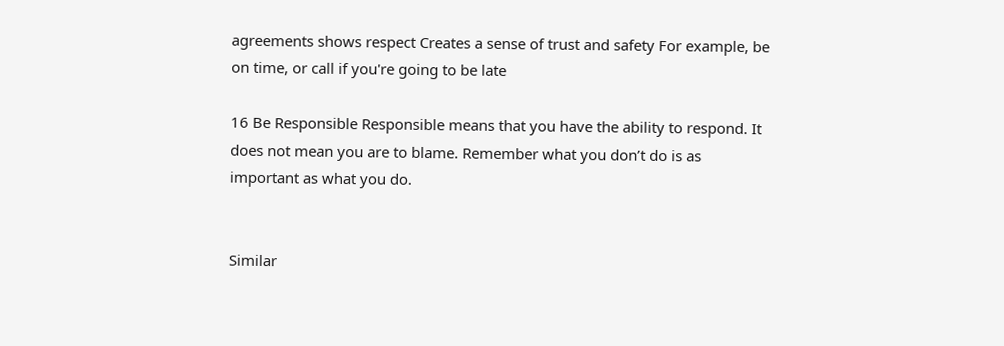agreements shows respect Creates a sense of trust and safety For example, be on time, or call if you're going to be late

16 Be Responsible Responsible means that you have the ability to respond. It does not mean you are to blame. Remember what you don’t do is as important as what you do.


Similar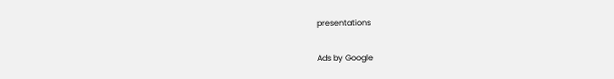presentations

Ads by Google